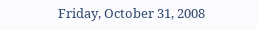Friday, October 31, 2008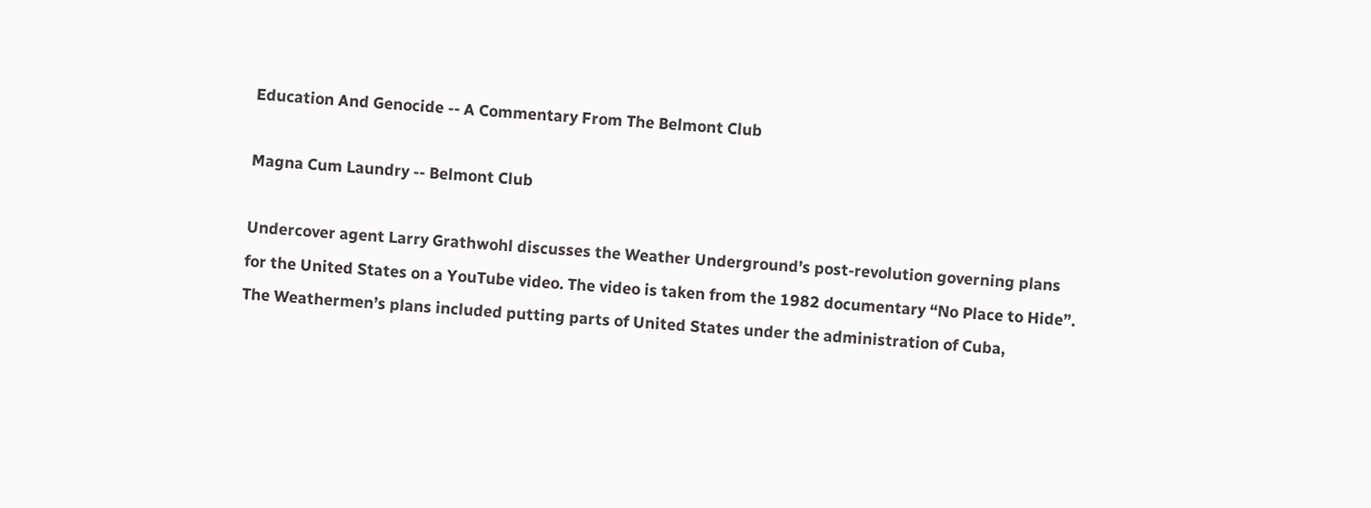Education And Genocide -- A Commentary From The Belmont Club

Magna Cum Laundry -- Belmont Club

Undercover agent Larry Grathwohl discusses the Weather Underground’s post-revolution governing plans for the United States on a YouTube video. The video is taken from the 1982 documentary “No Place to Hide”. The Weathermen’s plans included putting parts of United States under the administration of Cuba,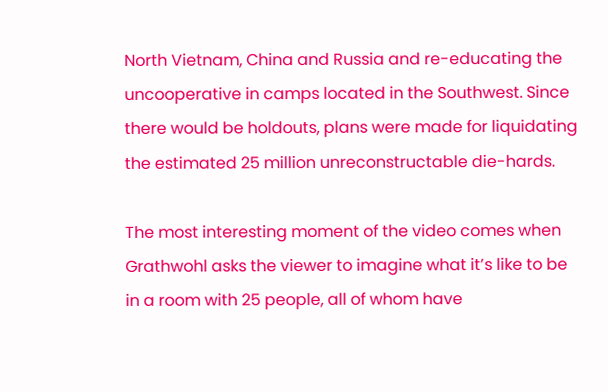North Vietnam, China and Russia and re-educating the uncooperative in camps located in the Southwest. Since there would be holdouts, plans were made for liquidating the estimated 25 million unreconstructable die-hards.

The most interesting moment of the video comes when Grathwohl asks the viewer to imagine what it’s like to be in a room with 25 people, all of whom have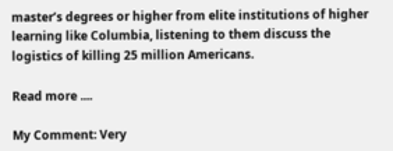master’s degrees or higher from elite institutions of higher learning like Columbia, listening to them discuss the logistics of killing 25 million Americans.

Read more ....

My Comment: Very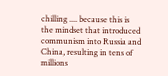chilling .... because this is the mindset that introduced communism into Russia and China, resulting in tens of millions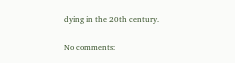dying in the 20th century.

No comments: